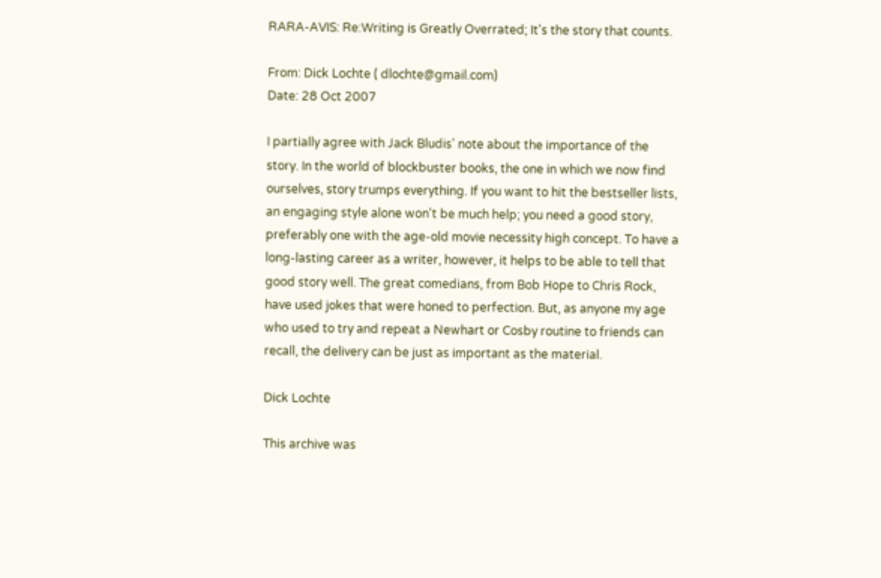RARA-AVIS: Re:Writing is Greatly Overrated; It's the story that counts.

From: Dick Lochte ( dlochte@gmail.com)
Date: 28 Oct 2007

I partially agree with Jack Bludis' note about the importance of the story. In the world of blockbuster books, the one in which we now find ourselves, story trumps everything. If you want to hit the bestseller lists, an engaging style alone won't be much help; you need a good story, preferably one with the age-old movie necessity high concept. To have a long-lasting career as a writer, however, it helps to be able to tell that good story well. The great comedians, from Bob Hope to Chris Rock, have used jokes that were honed to perfection. But, as anyone my age who used to try and repeat a Newhart or Cosby routine to friends can recall, the delivery can be just as important as the material.

Dick Lochte

This archive was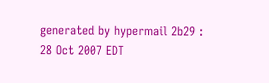generated by hypermail 2b29 : 28 Oct 2007 EDT